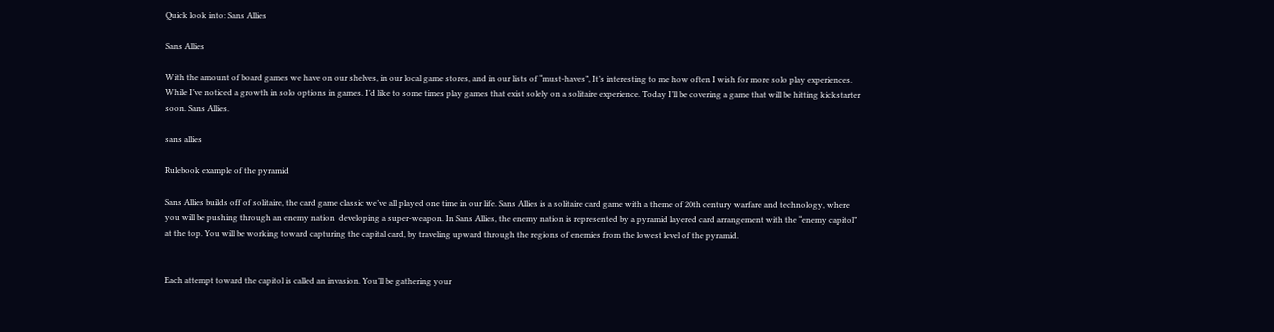Quick look into: Sans Allies

Sans Allies

With the amount of board games we have on our shelves, in our local game stores, and in our lists of “must-haves”, It’s interesting to me how often I wish for more solo play experiences. While I’ve noticed a growth in solo options in games. I’d like to some times play games that exist solely on a solitaire experience. Today I’ll be covering a game that will be hitting kickstarter soon. Sans Allies.

sans allies

Rulebook example of the pyramid

Sans Allies builds off of solitaire, the card game classic we’ve all played one time in our life. Sans Allies is a solitaire card game with a theme of 20th century warfare and technology, where you will be pushing through an enemy nation  developing a super-weapon. In Sans Allies, the enemy nation is represented by a pyramid layered card arrangement with the “enemy capitol” at the top. You will be working toward capturing the capital card, by traveling upward through the regions of enemies from the lowest level of the pyramid.


Each attempt toward the capitol is called an invasion. You’ll be gathering your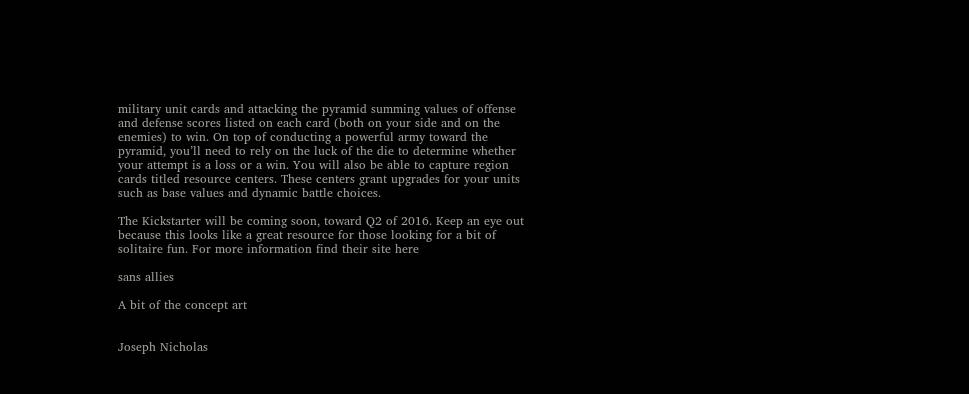military unit cards and attacking the pyramid summing values of offense and defense scores listed on each card (both on your side and on the enemies) to win. On top of conducting a powerful army toward the pyramid, you’ll need to rely on the luck of the die to determine whether your attempt is a loss or a win. You will also be able to capture region cards titled resource centers. These centers grant upgrades for your units such as base values and dynamic battle choices.

The Kickstarter will be coming soon, toward Q2 of 2016. Keep an eye out because this looks like a great resource for those looking for a bit of solitaire fun. For more information find their site here

sans allies

A bit of the concept art


Joseph Nicholas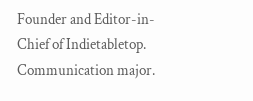Founder and Editor-in-Chief of Indietabletop. Communication major.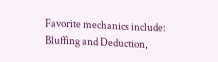Favorite mechanics include: Bluffing and Deduction,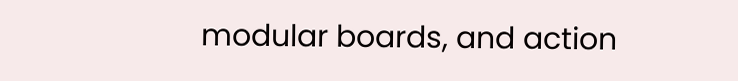modular boards, and action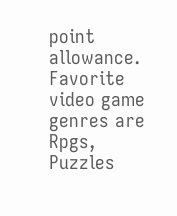point allowance. Favorite video game genres are Rpgs, Puzzles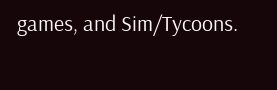games, and Sim/Tycoons.